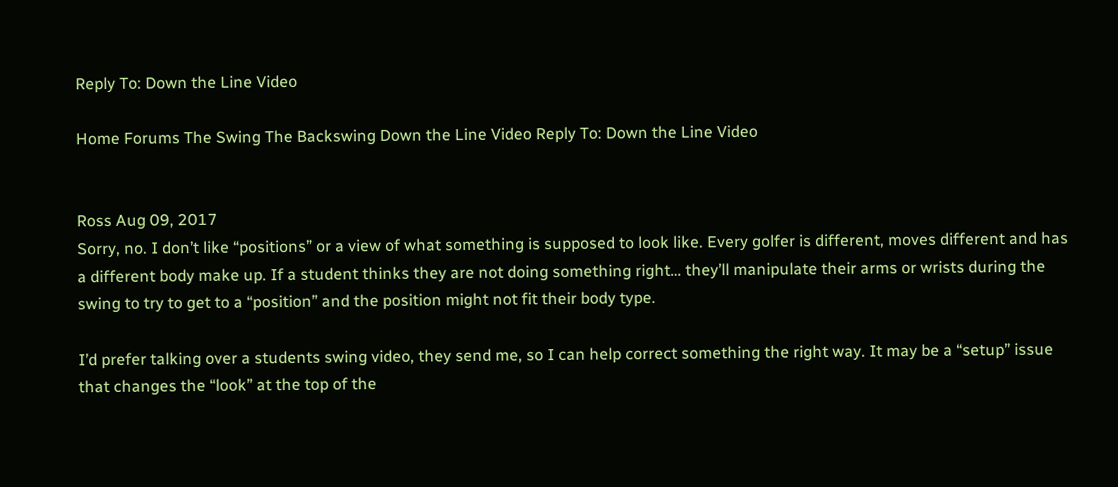Reply To: Down the Line Video

Home Forums The Swing The Backswing Down the Line Video Reply To: Down the Line Video


Ross Aug 09, 2017
Sorry, no. I don’t like “positions” or a view of what something is supposed to look like. Every golfer is different, moves different and has a different body make up. If a student thinks they are not doing something right… they’ll manipulate their arms or wrists during the swing to try to get to a “position” and the position might not fit their body type.

I’d prefer talking over a students swing video, they send me, so I can help correct something the right way. It may be a “setup” issue that changes the “look” at the top of the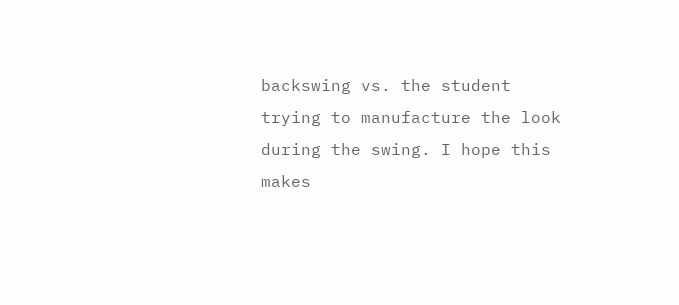backswing vs. the student trying to manufacture the look during the swing. I hope this makes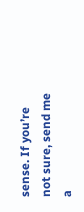sense. If you’re not sure, send me a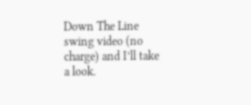Down The Line swing video (no charge) and I’ll take a look.